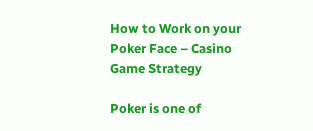How to Work on your Poker Face – Casino Game Strategy

Poker is one of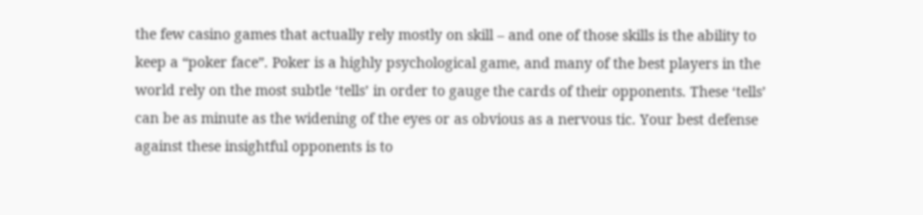the few casino games that actually rely mostly on skill – and one of those skills is the ability to keep a “poker face”. Poker is a highly psychological game, and many of the best players in the world rely on the most subtle ‘tells’ in order to gauge the cards of their opponents. These ‘tells’ can be as minute as the widening of the eyes or as obvious as a nervous tic. Your best defense against these insightful opponents is to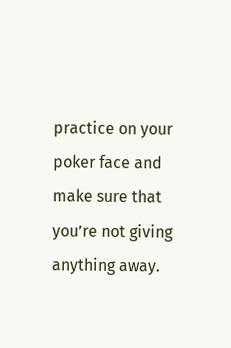practice on your poker face and make sure that you’re not giving anything away.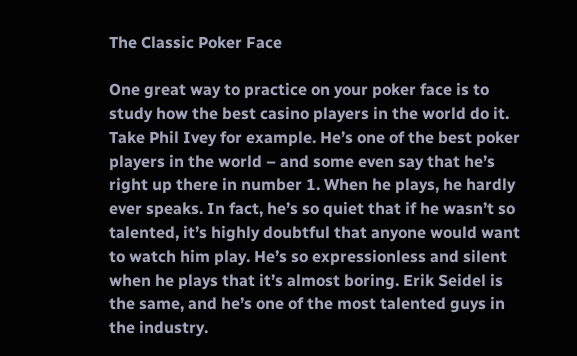The Classic Poker Face

One great way to practice on your poker face is to study how the best casino players in the world do it. Take Phil Ivey for example. He’s one of the best poker players in the world – and some even say that he’s right up there in number 1. When he plays, he hardly ever speaks. In fact, he’s so quiet that if he wasn’t so talented, it’s highly doubtful that anyone would want to watch him play. He’s so expressionless and silent when he plays that it’s almost boring. Erik Seidel is the same, and he’s one of the most talented guys in the industry.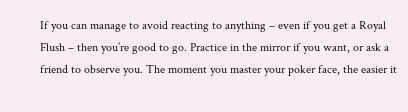If you can manage to avoid reacting to anything – even if you get a Royal Flush – then you’re good to go. Practice in the mirror if you want, or ask a friend to observe you. The moment you master your poker face, the easier it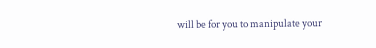will be for you to manipulate your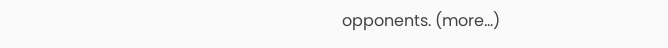opponents. (more…)